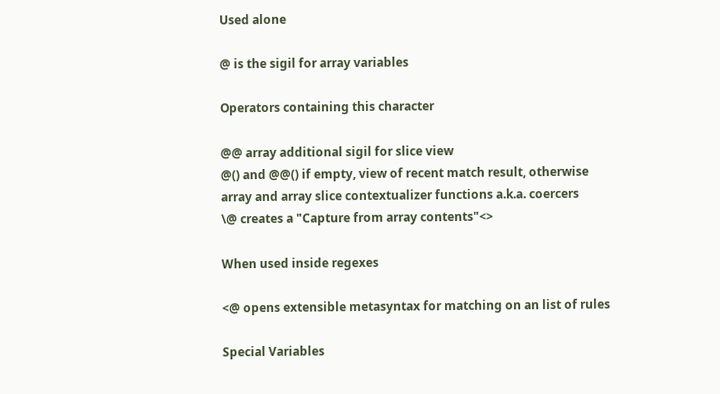Used alone

@ is the sigil for array variables

Operators containing this character

@@ array additional sigil for slice view
@() and @@() if empty, view of recent match result, otherwise array and array slice contextualizer functions a.k.a. coercers
\@ creates a "Capture from array contents"<>

When used inside regexes

<@ opens extensible metasyntax for matching on an list of rules

Special Variables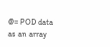@= POD data as an array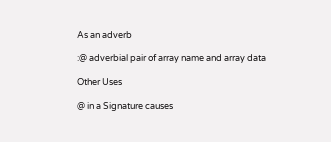As an adverb

:@ adverbial pair of array name and array data

Other Uses

@ in a Signature causes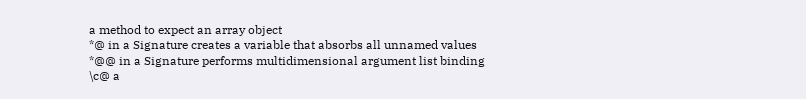a method to expect an array object
*@ in a Signature creates a variable that absorbs all unnamed values
*@@ in a Signature performs multidimensional argument list binding
\c@ a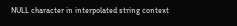NULL character in interpolated string context